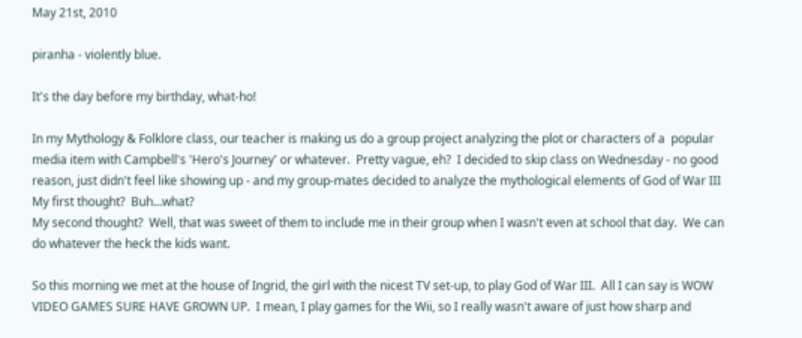May 21st, 2010

piranha - violently blue.

It's the day before my birthday, what-ho!

In my Mythology & Folklore class, our teacher is making us do a group project analyzing the plot or characters of a  popular media item with Campbell's 'Hero's Journey' or whatever.  Pretty vague, eh?  I decided to skip class on Wednesday - no good reason, just didn't feel like showing up - and my group-mates decided to analyze the mythological elements of God of War III
My first thought?  Buh...what?
My second thought?  Well, that was sweet of them to include me in their group when I wasn't even at school that day.  We can do whatever the heck the kids want.

So this morning we met at the house of Ingrid, the girl with the nicest TV set-up, to play God of War III.  All I can say is WOW VIDEO GAMES SURE HAVE GROWN UP.  I mean, I play games for the Wii, so I really wasn't aware of just how sharp and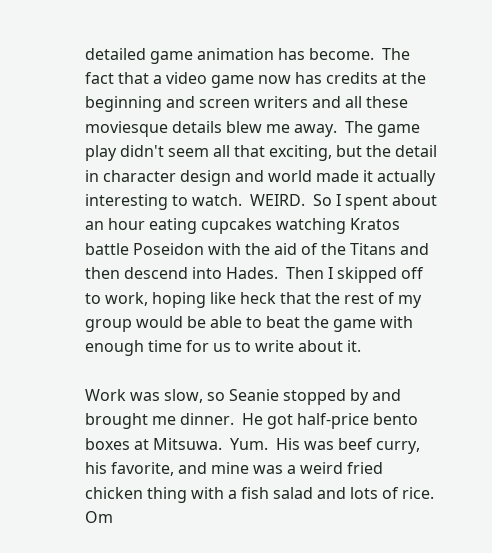detailed game animation has become.  The fact that a video game now has credits at the beginning and screen writers and all these moviesque details blew me away.  The game play didn't seem all that exciting, but the detail in character design and world made it actually interesting to watch.  WEIRD.  So I spent about an hour eating cupcakes watching Kratos battle Poseidon with the aid of the Titans and then descend into Hades.  Then I skipped off to work, hoping like heck that the rest of my group would be able to beat the game with enough time for us to write about it.

Work was slow, so Seanie stopped by and brought me dinner.  He got half-price bento boxes at Mitsuwa.  Yum.  His was beef curry, his favorite, and mine was a weird fried chicken thing with a fish salad and lots of rice.  Om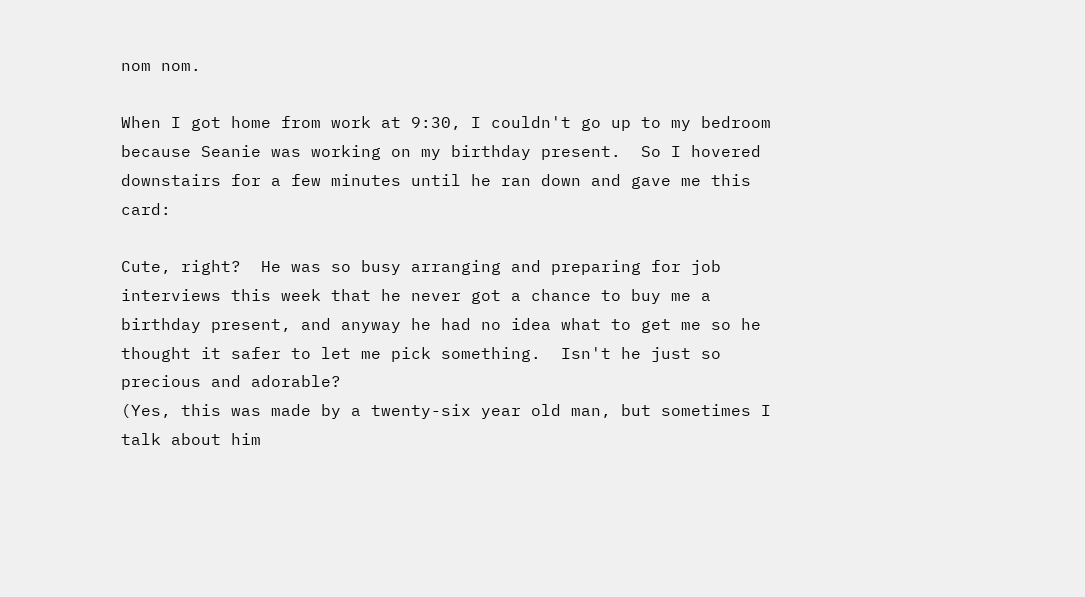nom nom.

When I got home from work at 9:30, I couldn't go up to my bedroom because Seanie was working on my birthday present.  So I hovered downstairs for a few minutes until he ran down and gave me this card:

Cute, right?  He was so busy arranging and preparing for job interviews this week that he never got a chance to buy me a birthday present, and anyway he had no idea what to get me so he thought it safer to let me pick something.  Isn't he just so precious and adorable?
(Yes, this was made by a twenty-six year old man, but sometimes I talk about him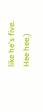like he's five.  Hee hee.)